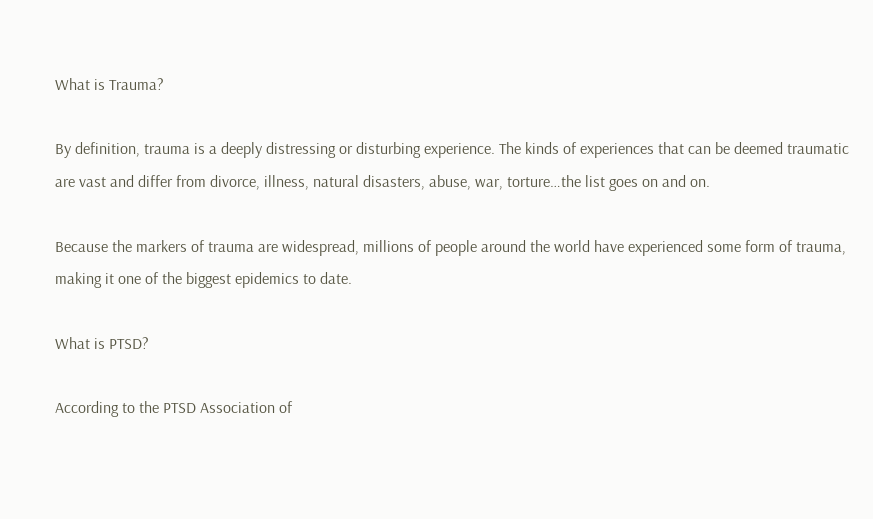What is Trauma?

By definition, trauma is a deeply distressing or disturbing experience. The kinds of experiences that can be deemed traumatic are vast and differ from divorce, illness, natural disasters, abuse, war, torture…the list goes on and on.

Because the markers of trauma are widespread, millions of people around the world have experienced some form of trauma, making it one of the biggest epidemics to date.

What is PTSD?

According to the PTSD Association of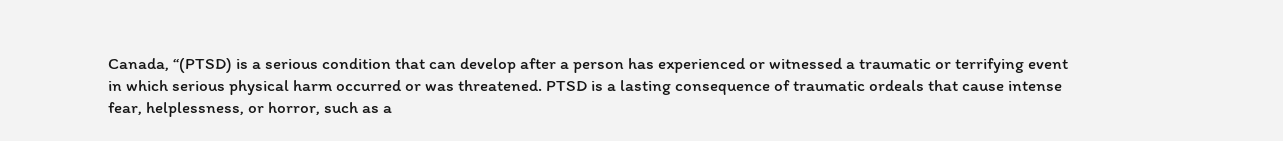Canada, “(PTSD) is a serious condition that can develop after a person has experienced or witnessed a traumatic or terrifying event in which serious physical harm occurred or was threatened. PTSD is a lasting consequence of traumatic ordeals that cause intense fear, helplessness, or horror, such as a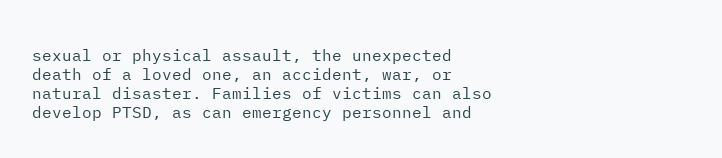sexual or physical assault, the unexpected death of a loved one, an accident, war, or natural disaster. Families of victims can also develop PTSD, as can emergency personnel and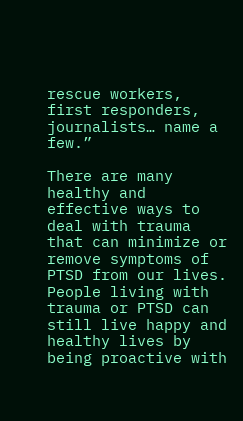rescue workers, first responders, journalists… name a few.”

There are many healthy and effective ways to deal with trauma that can minimize or remove symptoms of PTSD from our lives. People living with trauma or PTSD can still live happy and healthy lives by being proactive with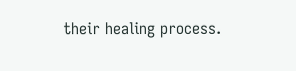their healing process.